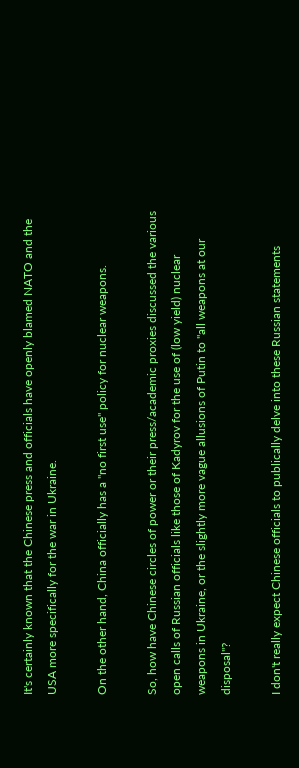It's certainly known that the Chinese press and officials have openly blamed NATO and the USA more specifically for the war in Ukraine.

On the other hand, China officially has a "no first use" policy for nuclear weapons.

So, how have Chinese circles of power or their press/academic proxies discussed the various open calls of Russian officials like those of Kadyrov for the use of (low yield) nuclear weapons in Ukraine, or the slightly more vague allusions of Putin to "all weapons at our disposal"?

I don't really expect Chinese officials to publically delve into these Russian statements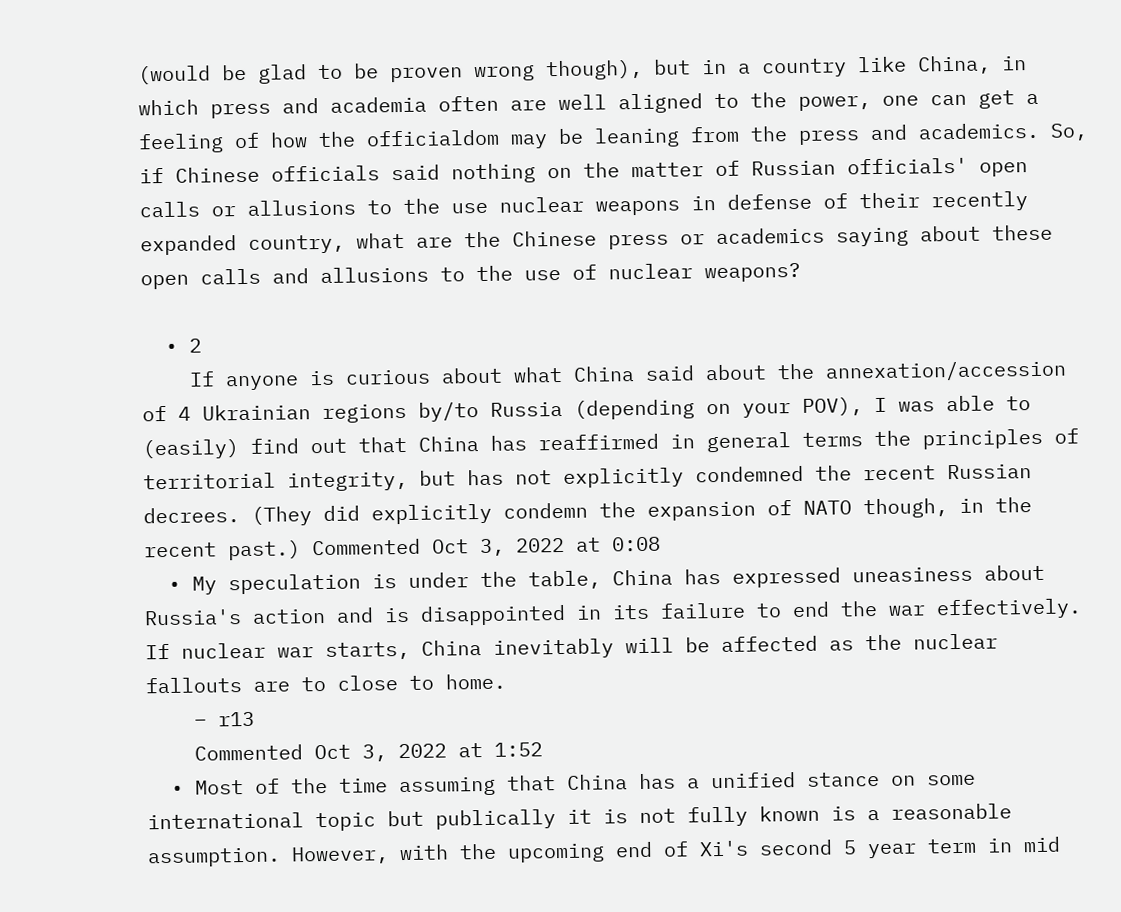(would be glad to be proven wrong though), but in a country like China, in which press and academia often are well aligned to the power, one can get a feeling of how the officialdom may be leaning from the press and academics. So, if Chinese officials said nothing on the matter of Russian officials' open calls or allusions to the use nuclear weapons in defense of their recently expanded country, what are the Chinese press or academics saying about these open calls and allusions to the use of nuclear weapons?

  • 2
    If anyone is curious about what China said about the annexation/accession of 4 Ukrainian regions by/to Russia (depending on your POV), I was able to (easily) find out that China has reaffirmed in general terms the principles of territorial integrity, but has not explicitly condemned the recent Russian decrees. (They did explicitly condemn the expansion of NATO though, in the recent past.) Commented Oct 3, 2022 at 0:08
  • My speculation is under the table, China has expressed uneasiness about Russia's action and is disappointed in its failure to end the war effectively. If nuclear war starts, China inevitably will be affected as the nuclear fallouts are to close to home.
    – r13
    Commented Oct 3, 2022 at 1:52
  • Most of the time assuming that China has a unified stance on some international topic but publically it is not fully known is a reasonable assumption. However, with the upcoming end of Xi's second 5 year term in mid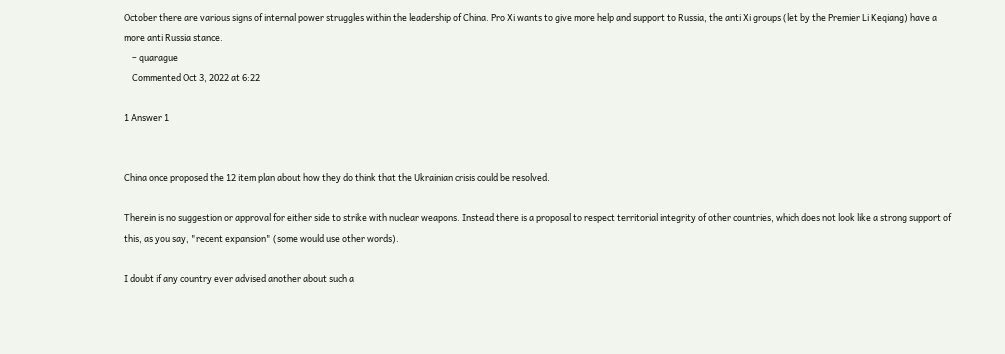October there are various signs of internal power struggles within the leadership of China. Pro Xi wants to give more help and support to Russia, the anti Xi groups (let by the Premier Li Keqiang) have a more anti Russia stance.
    – quarague
    Commented Oct 3, 2022 at 6:22

1 Answer 1


China once proposed the 12 item plan about how they do think that the Ukrainian crisis could be resolved.

Therein is no suggestion or approval for either side to strike with nuclear weapons. Instead there is a proposal to respect territorial integrity of other countries, which does not look like a strong support of this, as you say, "recent expansion" (some would use other words).

I doubt if any country ever advised another about such a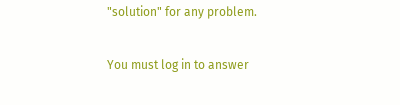"solution" for any problem.

You must log in to answer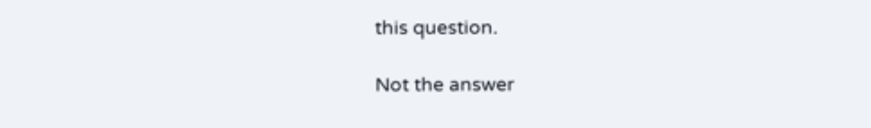this question.

Not the answer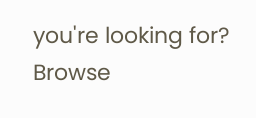you're looking for? Browse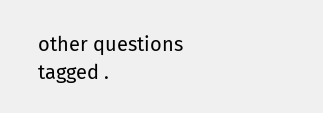other questions tagged .